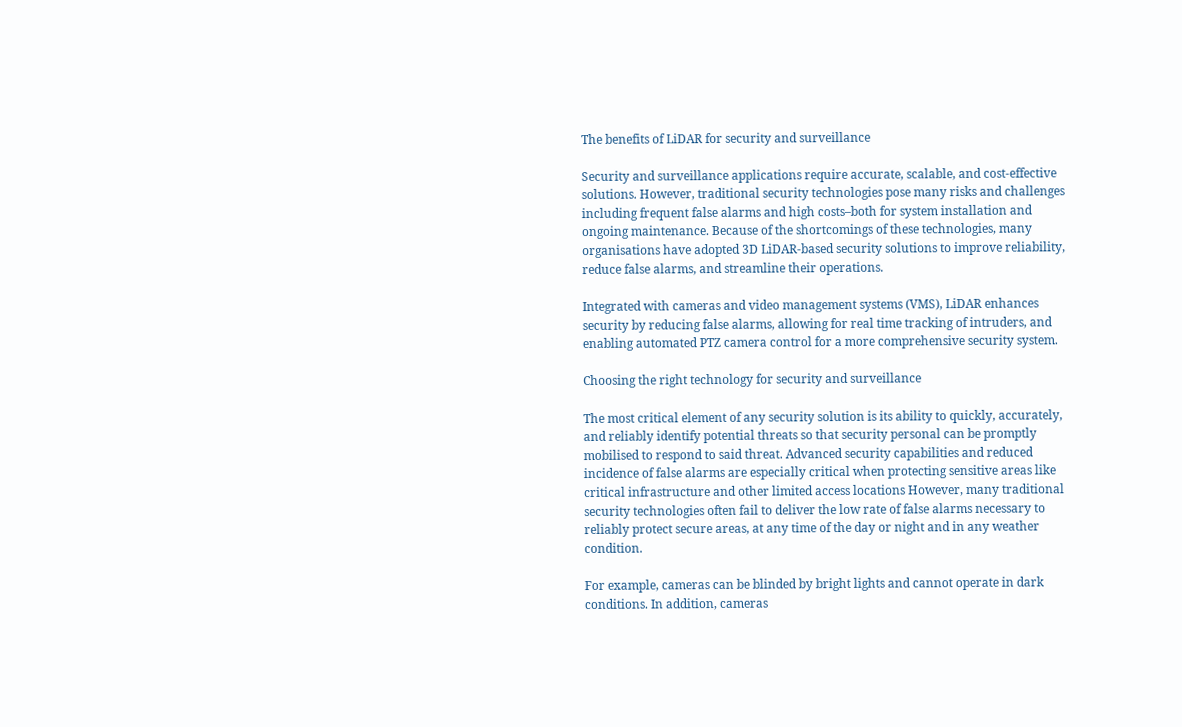The benefits of LiDAR for security and surveillance

Security and surveillance applications require accurate, scalable, and cost-effective solutions. However, traditional security technologies pose many risks and challenges including frequent false alarms and high costs–both for system installation and ongoing maintenance. Because of the shortcomings of these technologies, many organisations have adopted 3D LiDAR-based security solutions to improve reliability, reduce false alarms, and streamline their operations.

Integrated with cameras and video management systems (VMS), LiDAR enhances security by reducing false alarms, allowing for real time tracking of intruders, and enabling automated PTZ camera control for a more comprehensive security system.

Choosing the right technology for security and surveillance

The most critical element of any security solution is its ability to quickly, accurately, and reliably identify potential threats so that security personal can be promptly mobilised to respond to said threat. Advanced security capabilities and reduced incidence of false alarms are especially critical when protecting sensitive areas like critical infrastructure and other limited access locations However, many traditional security technologies often fail to deliver the low rate of false alarms necessary to reliably protect secure areas, at any time of the day or night and in any weather condition.

For example, cameras can be blinded by bright lights and cannot operate in dark conditions. In addition, cameras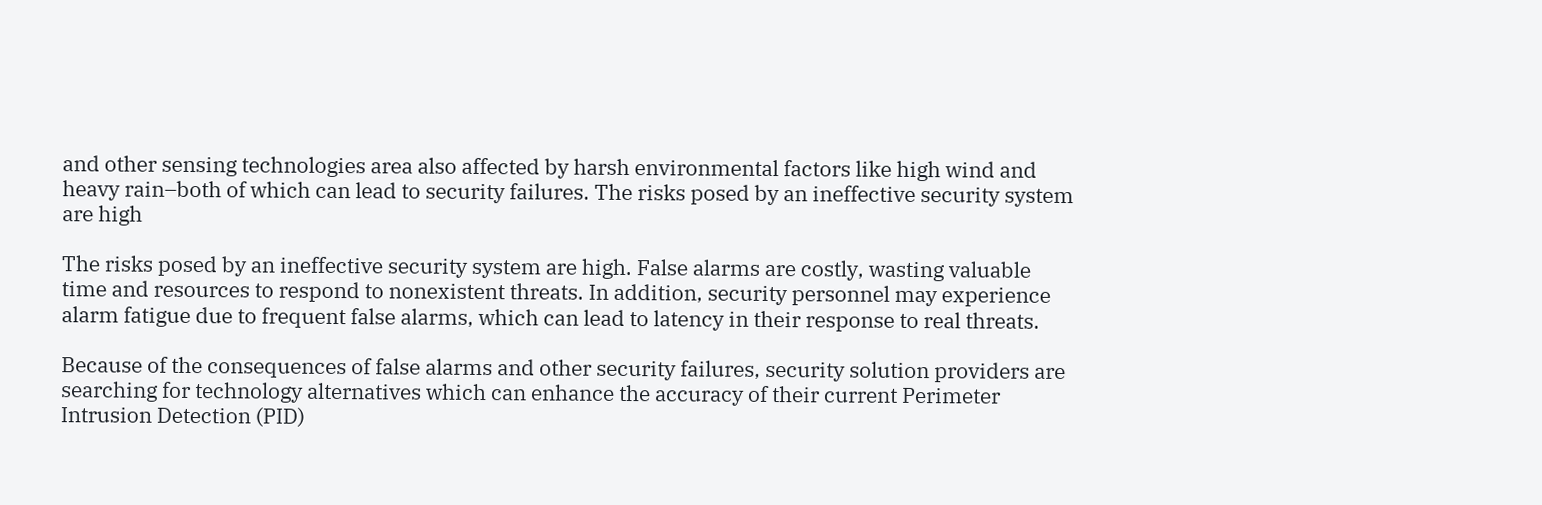and other sensing technologies area also affected by harsh environmental factors like high wind and heavy rain–both of which can lead to security failures. The risks posed by an ineffective security system are high

The risks posed by an ineffective security system are high. False alarms are costly, wasting valuable time and resources to respond to nonexistent threats. In addition, security personnel may experience alarm fatigue due to frequent false alarms, which can lead to latency in their response to real threats.

Because of the consequences of false alarms and other security failures, security solution providers are searching for technology alternatives which can enhance the accuracy of their current Perimeter Intrusion Detection (PID)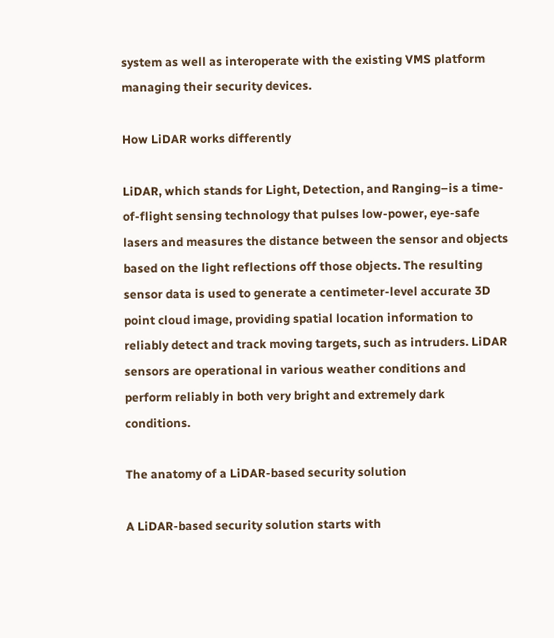system as well as interoperate with the existing VMS platform managing their security devices.

How LiDAR works differently

LiDAR, which stands for Light, Detection, and Ranging–is a time-of-flight sensing technology that pulses low-power, eye-safe lasers and measures the distance between the sensor and objects based on the light reflections off those objects. The resulting sensor data is used to generate a centimeter-level accurate 3D point cloud image, providing spatial location information to reliably detect and track moving targets, such as intruders. LiDAR sensors are operational in various weather conditions and perform reliably in both very bright and extremely dark conditions.

The anatomy of a LiDAR-based security solution

A LiDAR-based security solution starts with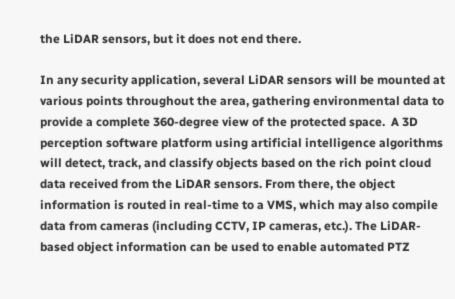the LiDAR sensors, but it does not end there.

In any security application, several LiDAR sensors will be mounted at various points throughout the area, gathering environmental data to provide a complete 360-degree view of the protected space.  A 3D perception software platform using artificial intelligence algorithms will detect, track, and classify objects based on the rich point cloud data received from the LiDAR sensors. From there, the object information is routed in real-time to a VMS, which may also compile data from cameras (including CCTV, IP cameras, etc.). The LiDAR-based object information can be used to enable automated PTZ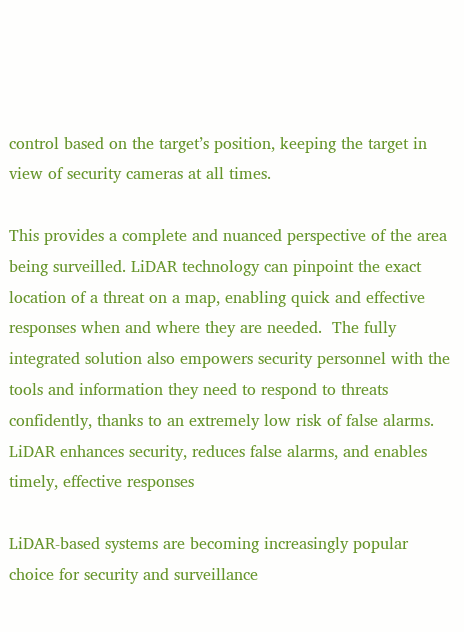control based on the target’s position, keeping the target in view of security cameras at all times.

This provides a complete and nuanced perspective of the area being surveilled. LiDAR technology can pinpoint the exact location of a threat on a map, enabling quick and effective responses when and where they are needed.  The fully integrated solution also empowers security personnel with the tools and information they need to respond to threats confidently, thanks to an extremely low risk of false alarms.   LiDAR enhances security, reduces false alarms, and enables timely, effective responses

LiDAR-based systems are becoming increasingly popular choice for security and surveillance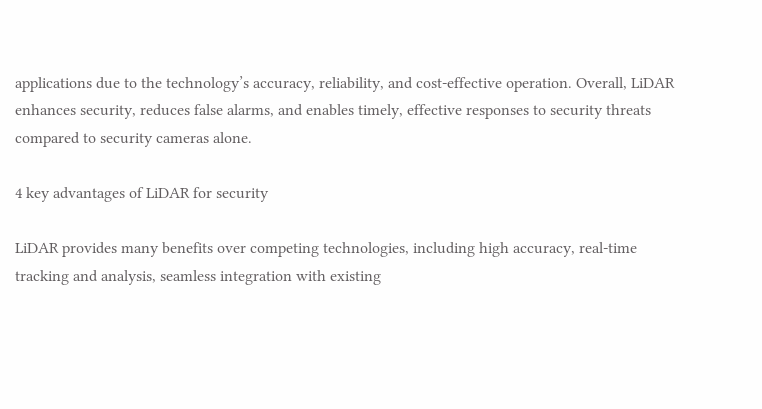applications due to the technology’s accuracy, reliability, and cost-effective operation. Overall, LiDAR enhances security, reduces false alarms, and enables timely, effective responses to security threats compared to security cameras alone.

4 key advantages of LiDAR for security

LiDAR provides many benefits over competing technologies, including high accuracy, real-time tracking and analysis, seamless integration with existing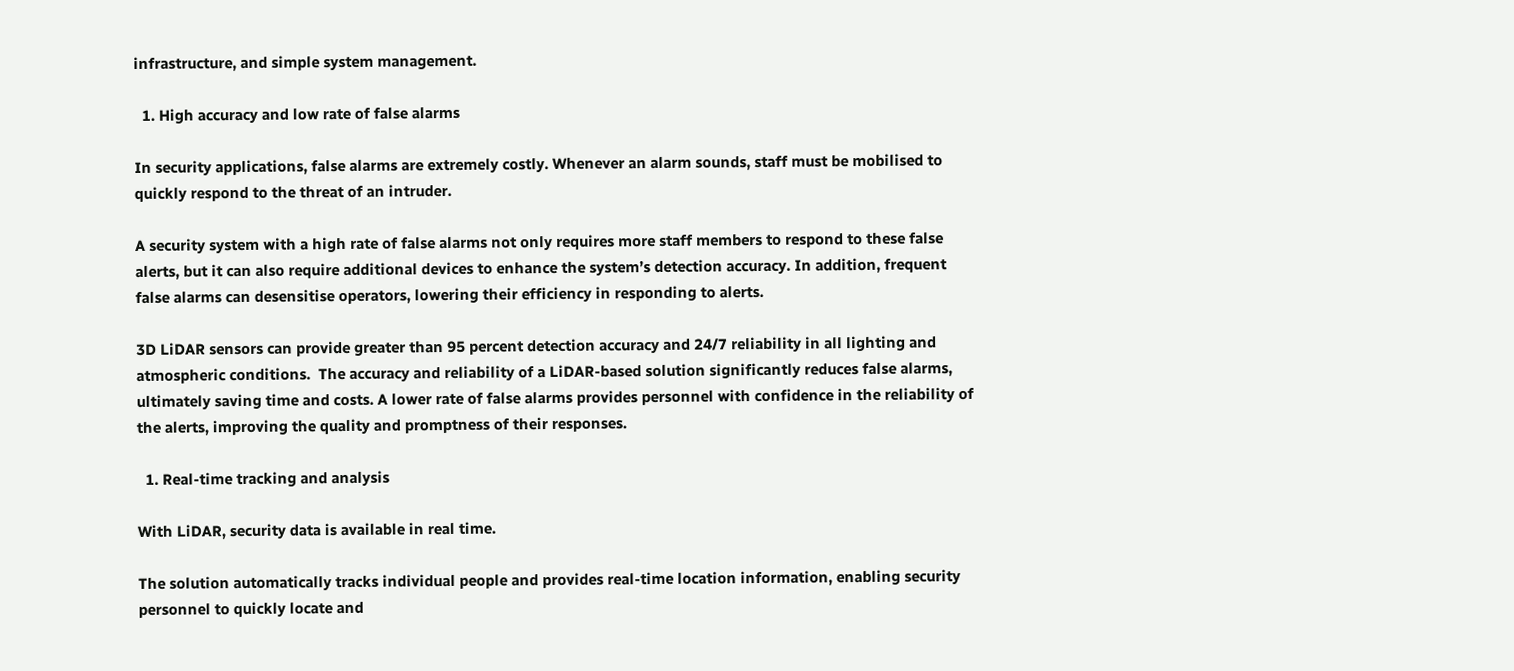infrastructure, and simple system management.

  1. High accuracy and low rate of false alarms

In security applications, false alarms are extremely costly. Whenever an alarm sounds, staff must be mobilised to quickly respond to the threat of an intruder.

A security system with a high rate of false alarms not only requires more staff members to respond to these false alerts, but it can also require additional devices to enhance the system’s detection accuracy. In addition, frequent false alarms can desensitise operators, lowering their efficiency in responding to alerts.

3D LiDAR sensors can provide greater than 95 percent detection accuracy and 24/7 reliability in all lighting and atmospheric conditions.  The accuracy and reliability of a LiDAR-based solution significantly reduces false alarms, ultimately saving time and costs. A lower rate of false alarms provides personnel with confidence in the reliability of the alerts, improving the quality and promptness of their responses.

  1. Real-time tracking and analysis

With LiDAR, security data is available in real time.

The solution automatically tracks individual people and provides real-time location information, enabling security personnel to quickly locate and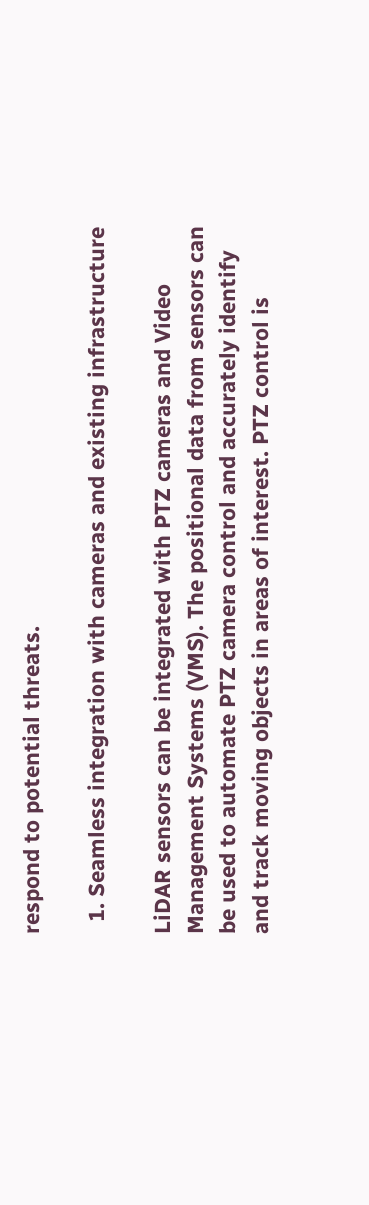respond to potential threats.

  1. Seamless integration with cameras and existing infrastructure

LiDAR sensors can be integrated with PTZ cameras and Video Management Systems (VMS). The positional data from sensors can be used to automate PTZ camera control and accurately identify and track moving objects in areas of interest. PTZ control is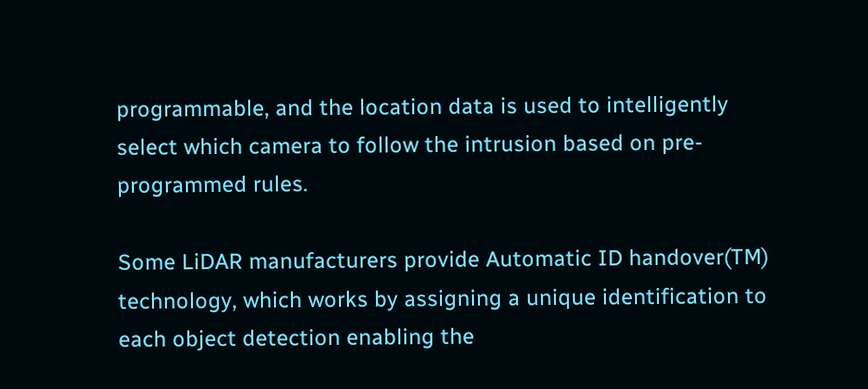programmable, and the location data is used to intelligently select which camera to follow the intrusion based on pre-programmed rules.

Some LiDAR manufacturers provide Automatic ID handover(TM) technology, which works by assigning a unique identification to each object detection enabling the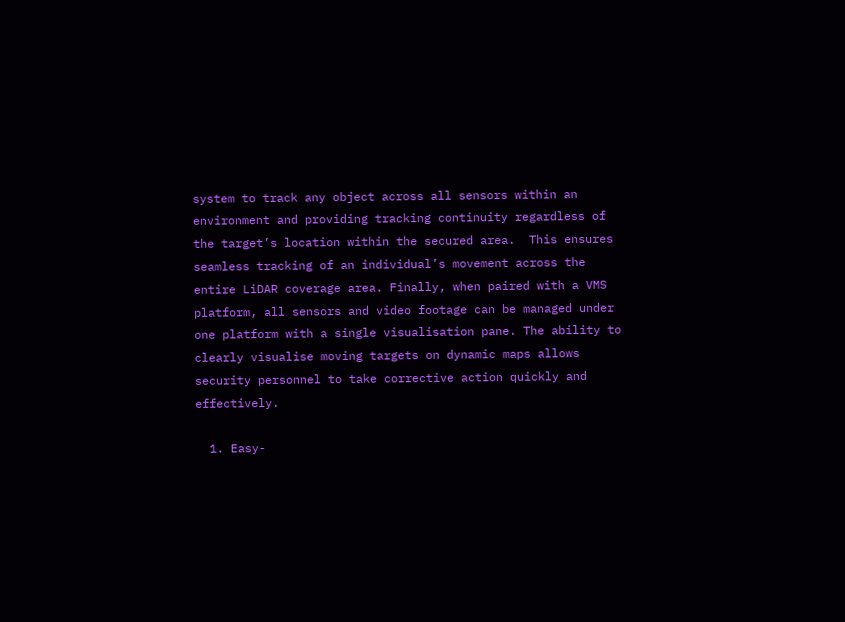system to track any object across all sensors within an environment and providing tracking continuity regardless of the target’s location within the secured area.  This ensures seamless tracking of an individual’s movement across the entire LiDAR coverage area. Finally, when paired with a VMS platform, all sensors and video footage can be managed under one platform with a single visualisation pane. The ability to clearly visualise moving targets on dynamic maps allows security personnel to take corrective action quickly and effectively.

  1. Easy-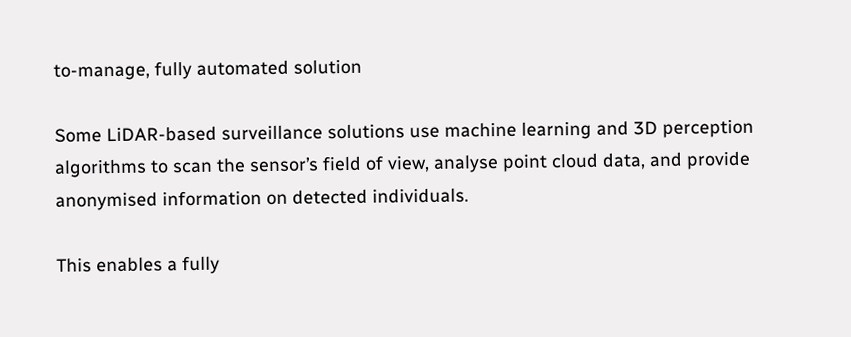to-manage, fully automated solution

Some LiDAR-based surveillance solutions use machine learning and 3D perception algorithms to scan the sensor’s field of view, analyse point cloud data, and provide anonymised information on detected individuals.

This enables a fully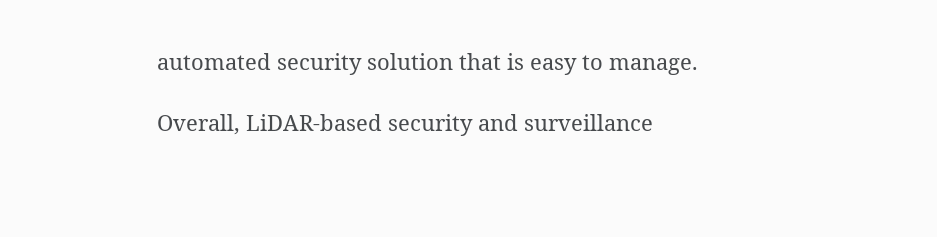automated security solution that is easy to manage.

Overall, LiDAR-based security and surveillance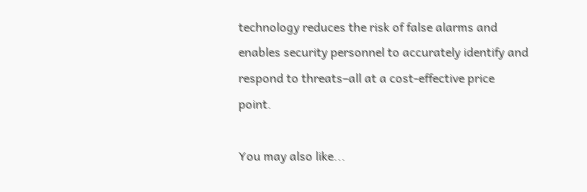technology reduces the risk of false alarms and enables security personnel to accurately identify and respond to threats–all at a cost-effective price point.

You may also like...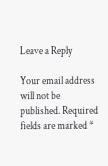Leave a Reply

Your email address will not be published. Required fields are marked *